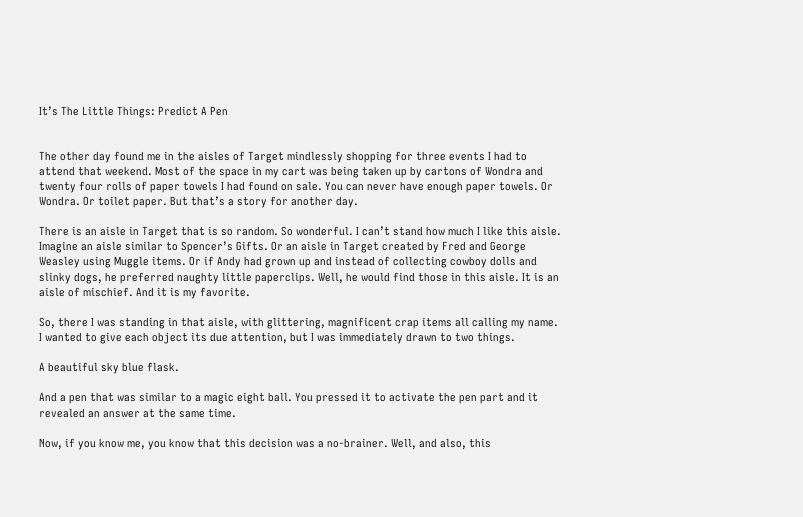It’s The Little Things: Predict A Pen


The other day found me in the aisles of Target mindlessly shopping for three events I had to attend that weekend. Most of the space in my cart was being taken up by cartons of Wondra and twenty four rolls of paper towels I had found on sale. You can never have enough paper towels. Or Wondra. Or toilet paper. But that’s a story for another day.

There is an aisle in Target that is so random. So wonderful. I can’t stand how much I like this aisle. Imagine an aisle similar to Spencer’s Gifts. Or an aisle in Target created by Fred and George Weasley using Muggle items. Or if Andy had grown up and instead of collecting cowboy dolls and slinky dogs, he preferred naughty little paperclips. Well, he would find those in this aisle. It is an aisle of mischief. And it is my favorite.

So, there I was standing in that aisle, with glittering, magnificent crap items all calling my name. I wanted to give each object its due attention, but I was immediately drawn to two things.

A beautiful sky blue flask.

And a pen that was similar to a magic eight ball. You pressed it to activate the pen part and it revealed an answer at the same time.

Now, if you know me, you know that this decision was a no-brainer. Well, and also, this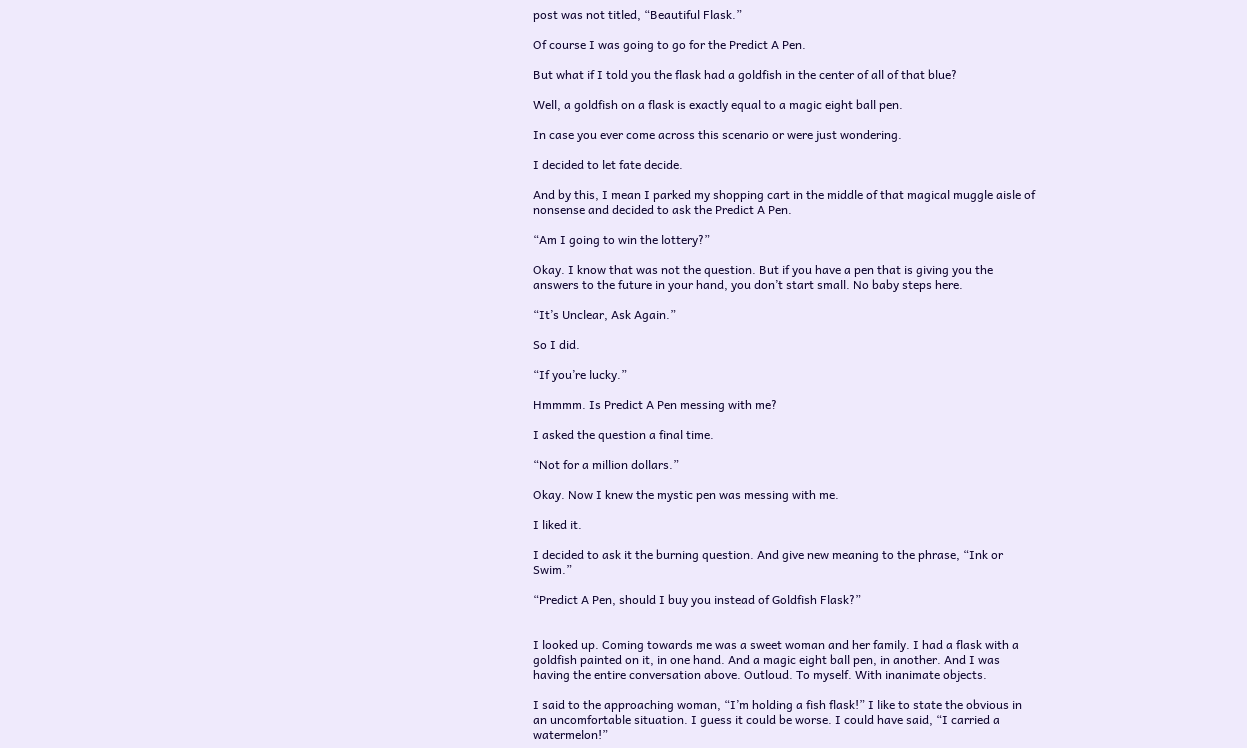post was not titled, “Beautiful Flask.”

Of course I was going to go for the Predict A Pen.

But what if I told you the flask had a goldfish in the center of all of that blue?

Well, a goldfish on a flask is exactly equal to a magic eight ball pen.

In case you ever come across this scenario or were just wondering.

I decided to let fate decide.

And by this, I mean I parked my shopping cart in the middle of that magical muggle aisle of nonsense and decided to ask the Predict A Pen.

“Am I going to win the lottery?”

Okay. I know that was not the question. But if you have a pen that is giving you the answers to the future in your hand, you don’t start small. No baby steps here.

“It’s Unclear, Ask Again.”

So I did.

“If you’re lucky.”

Hmmmm. Is Predict A Pen messing with me?

I asked the question a final time.

“Not for a million dollars.”

Okay. Now I knew the mystic pen was messing with me.

I liked it.

I decided to ask it the burning question. And give new meaning to the phrase, “Ink or Swim.”

“Predict A Pen, should I buy you instead of Goldfish Flask?”


I looked up. Coming towards me was a sweet woman and her family. I had a flask with a goldfish painted on it, in one hand. And a magic eight ball pen, in another. And I was having the entire conversation above. Outloud. To myself. With inanimate objects.

I said to the approaching woman, “I’m holding a fish flask!” I like to state the obvious in an uncomfortable situation. I guess it could be worse. I could have said, “I carried a watermelon!”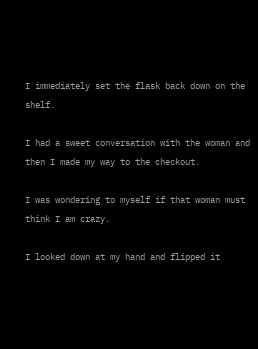I immediately set the flask back down on the shelf.

I had a sweet conversation with the woman and then I made my way to the checkout.

I was wondering to myself if that woman must think I am crazy.

I looked down at my hand and flipped it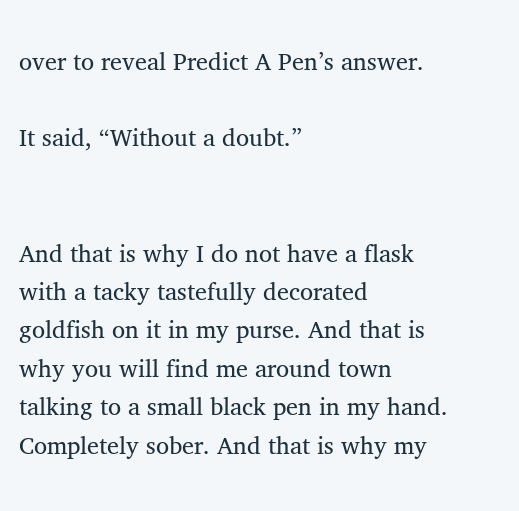over to reveal Predict A Pen’s answer.

It said, “Without a doubt.”


And that is why I do not have a flask with a tacky tastefully decorated goldfish on it in my purse. And that is why you will find me around town talking to a small black pen in my hand. Completely sober. And that is why my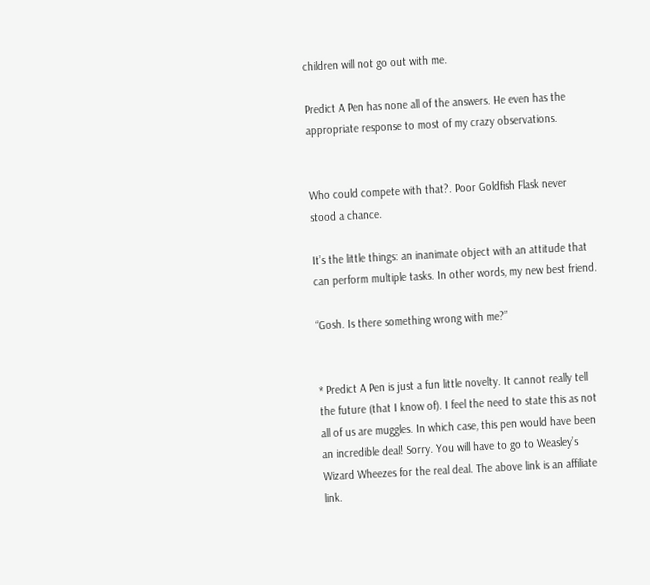children will not go out with me.

Predict A Pen has none all of the answers. He even has the appropriate response to most of my crazy observations.


Who could compete with that?. Poor Goldfish Flask never stood a chance.

It’s the little things: an inanimate object with an attitude that can perform multiple tasks. In other words, my new best friend.

“Gosh. Is there something wrong with me?”


* Predict A Pen is just a fun little novelty. It cannot really tell the future (that I know of). I feel the need to state this as not all of us are muggles. In which case, this pen would have been an incredible deal! Sorry. You will have to go to Weasley’s Wizard Wheezes for the real deal. The above link is an affiliate link.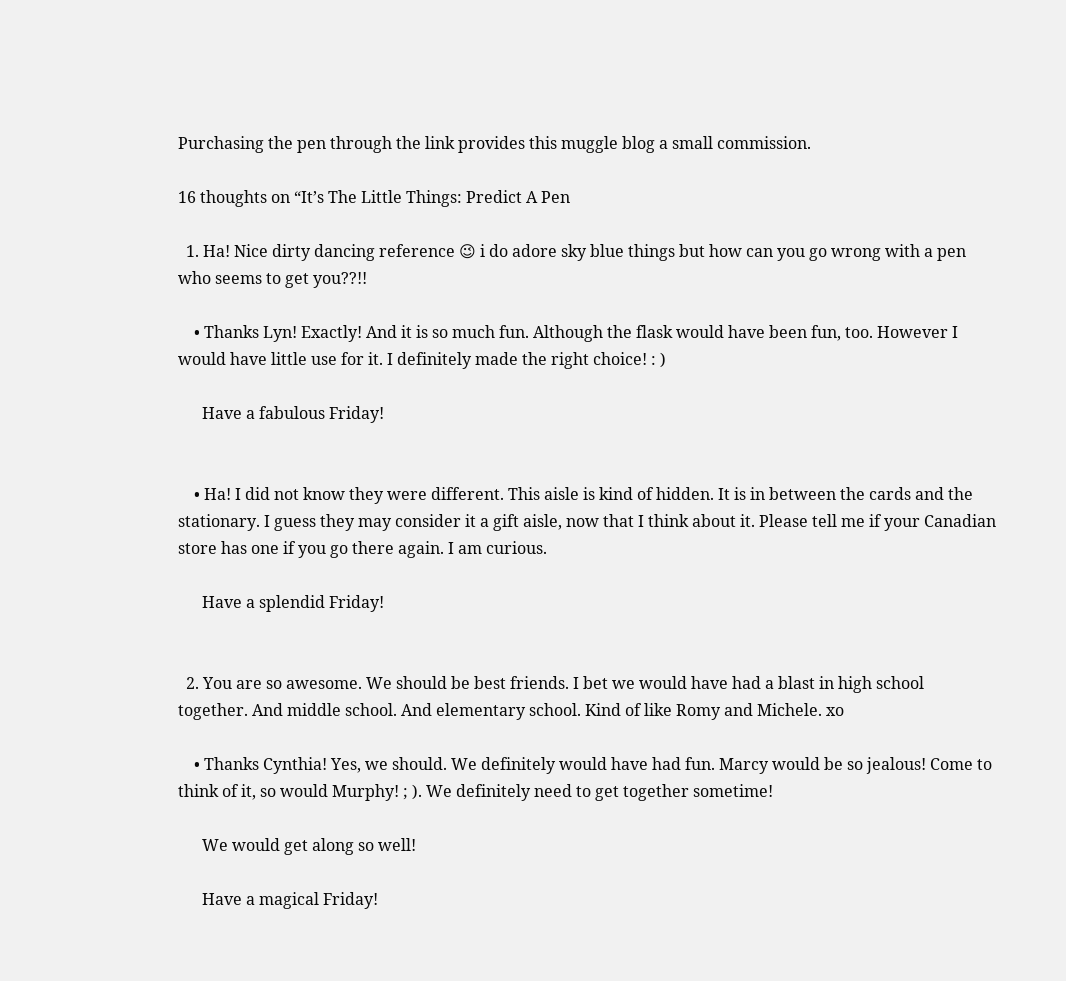Purchasing the pen through the link provides this muggle blog a small commission.

16 thoughts on “It’s The Little Things: Predict A Pen

  1. Ha! Nice dirty dancing reference 😉 i do adore sky blue things but how can you go wrong with a pen who seems to get you??!!

    • Thanks Lyn! Exactly! And it is so much fun. Although the flask would have been fun, too. However I would have little use for it. I definitely made the right choice! : )

      Have a fabulous Friday!


    • Ha! I did not know they were different. This aisle is kind of hidden. It is in between the cards and the stationary. I guess they may consider it a gift aisle, now that I think about it. Please tell me if your Canadian store has one if you go there again. I am curious.

      Have a splendid Friday!


  2. You are so awesome. We should be best friends. I bet we would have had a blast in high school together. And middle school. And elementary school. Kind of like Romy and Michele. xo

    • Thanks Cynthia! Yes, we should. We definitely would have had fun. Marcy would be so jealous! Come to think of it, so would Murphy! ; ). We definitely need to get together sometime!

      We would get along so well!

      Have a magical Friday!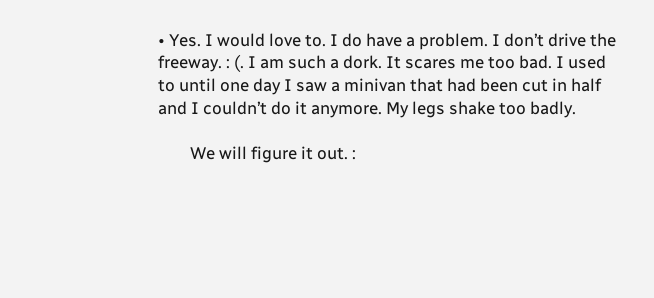• Yes. I would love to. I do have a problem. I don’t drive the freeway. : (. I am such a dork. It scares me too bad. I used to until one day I saw a minivan that had been cut in half and I couldn’t do it anymore. My legs shake too badly.

        We will figure it out. :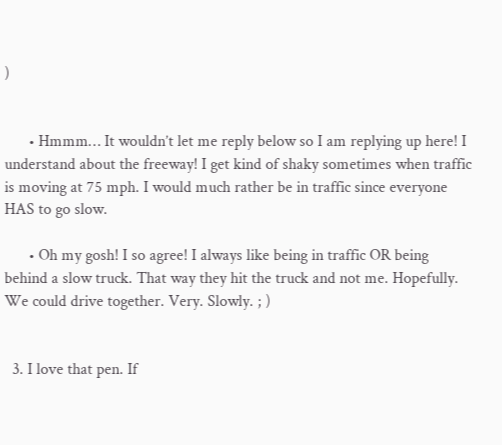)


      • Hmmm… It wouldn’t let me reply below so I am replying up here! I understand about the freeway! I get kind of shaky sometimes when traffic is moving at 75 mph. I would much rather be in traffic since everyone HAS to go slow.

      • Oh my gosh! I so agree! I always like being in traffic OR being behind a slow truck. That way they hit the truck and not me. Hopefully. We could drive together. Very. Slowly. ; )


  3. I love that pen. If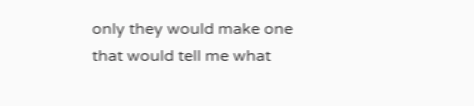only they would make one that would tell me what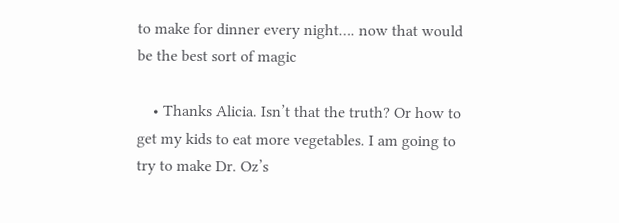to make for dinner every night…. now that would be the best sort of magic

    • Thanks Alicia. Isn’t that the truth? Or how to get my kids to eat more vegetables. I am going to try to make Dr. Oz’s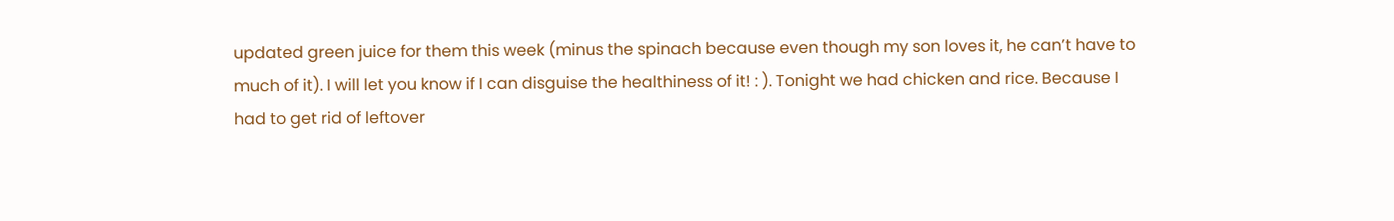updated green juice for them this week (minus the spinach because even though my son loves it, he can’t have to much of it). I will let you know if I can disguise the healthiness of it! : ). Tonight we had chicken and rice. Because I had to get rid of leftover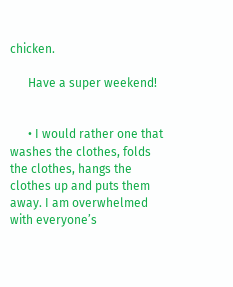chicken.

      Have a super weekend!


      • I would rather one that washes the clothes, folds the clothes, hangs the clothes up and puts them away. I am overwhelmed with everyone’s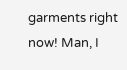garments right now! Man, I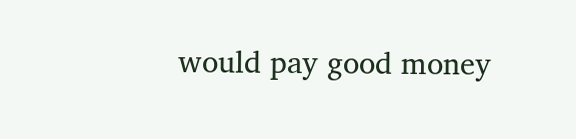would pay good money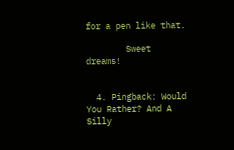for a pen like that.

        Sweet dreams!


  4. Pingback: Would You Rather? And A Silly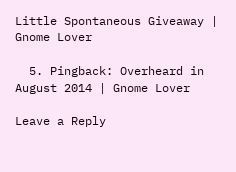Little Spontaneous Giveaway | Gnome Lover

  5. Pingback: Overheard in August 2014 | Gnome Lover

Leave a Reply